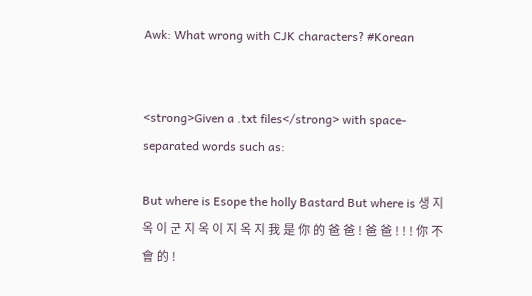Awk: What wrong with CJK characters? #Korean


<strong>Given a .txt files</strong> with space-separated words such as:

But where is Esope the holly Bastard But where is 생 지 옥 이 군 지 옥 이 지 옥 지 我 是 你 的 爸 爸 ! 爸 爸 ! ! ! 你 不 會 的 !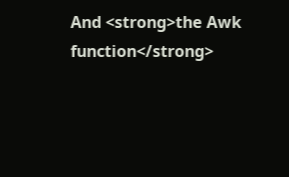And <strong>the Awk function</strong>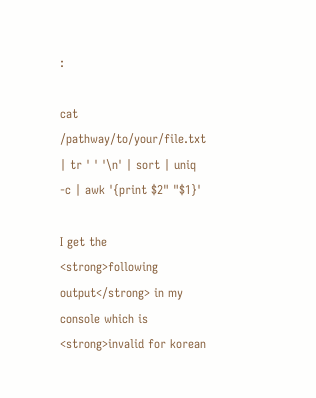:

cat /pathway/to/your/file.txt | tr ' ' '\n' | sort | uniq -c | awk '{print $2" "$1}'

I get the <strong>following output</strong> in my console which is <strong>invalid for korean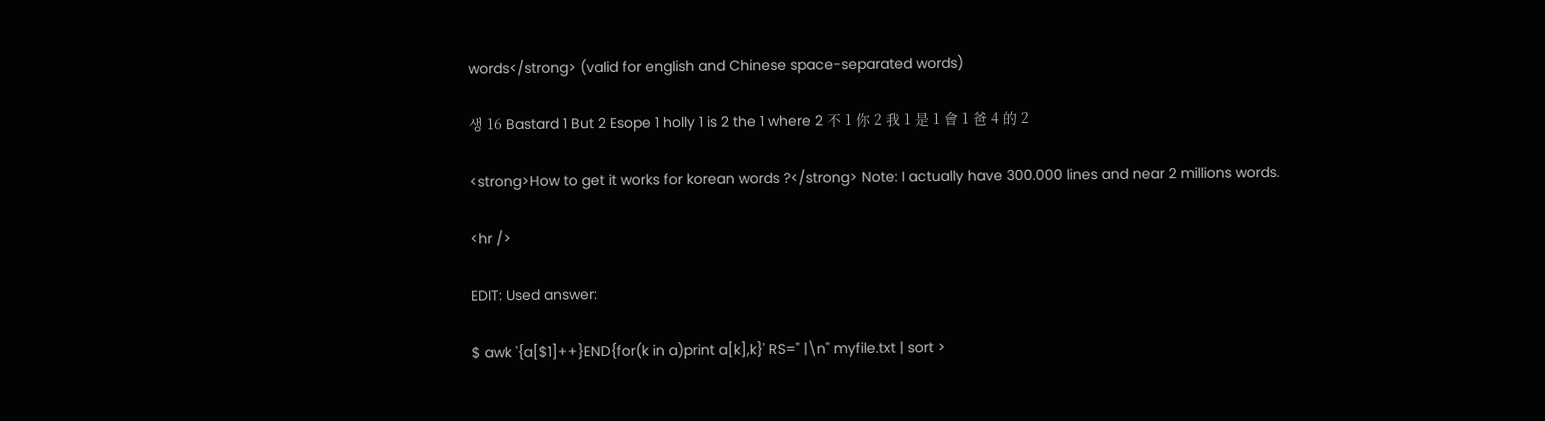words</strong> (valid for english and Chinese space-separated words)

생 16 Bastard 1 But 2 Esope 1 holly 1 is 2 the 1 where 2 不 1 你 2 我 1 是 1 會 1 爸 4 的 2

<strong>How to get it works for korean words ?</strong> Note: I actually have 300.000 lines and near 2 millions words.

<hr />

EDIT: Used answer:

$ awk '{a[$1]++}END{for(k in a)print a[k],k}' RS=" |\n" myfile.txt | sort >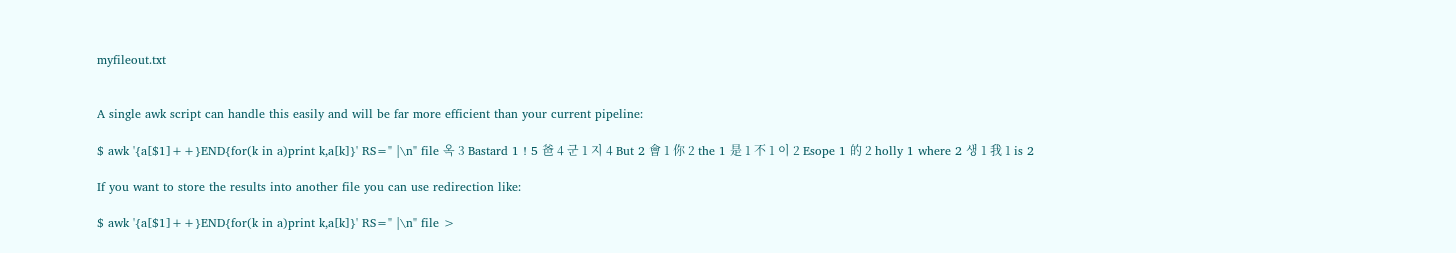myfileout.txt


A single awk script can handle this easily and will be far more efficient than your current pipeline:

$ awk '{a[$1]++}END{for(k in a)print k,a[k]}' RS=" |\n" file 옥 3 Bastard 1 ! 5 爸 4 군 1 지 4 But 2 會 1 你 2 the 1 是 1 不 1 이 2 Esope 1 的 2 holly 1 where 2 생 1 我 1 is 2

If you want to store the results into another file you can use redirection like:

$ awk '{a[$1]++}END{for(k in a)print k,a[k]}' RS=" |\n" file >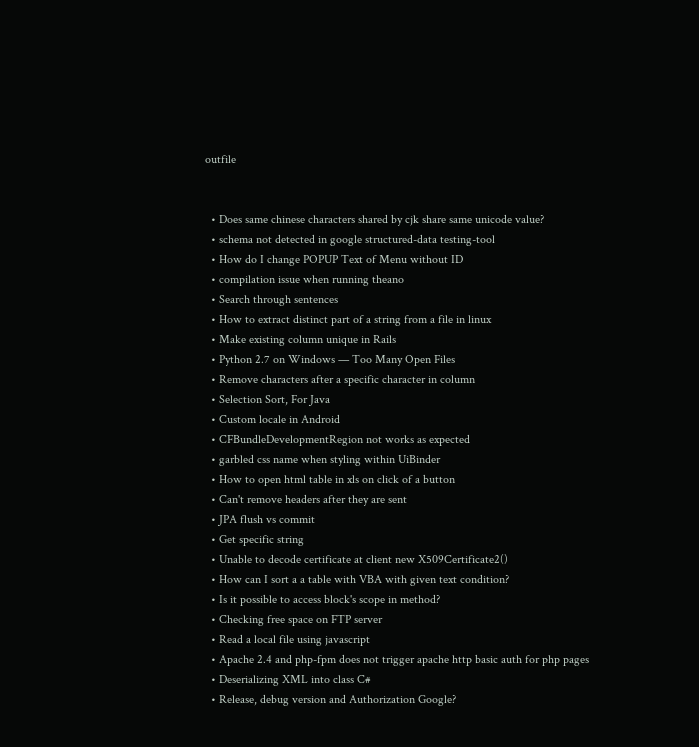outfile


  • Does same chinese characters shared by cjk share same unicode value?
  • schema not detected in google structured-data testing-tool
  • How do I change POPUP Text of Menu without ID
  • compilation issue when running theano
  • Search through sentences
  • How to extract distinct part of a string from a file in linux
  • Make existing column unique in Rails
  • Python 2.7 on Windows — Too Many Open Files
  • Remove characters after a specific character in column
  • Selection Sort, For Java
  • Custom locale in Android
  • CFBundleDevelopmentRegion not works as expected
  • garbled css name when styling within UiBinder
  • How to open html table in xls on click of a button
  • Can't remove headers after they are sent
  • JPA flush vs commit
  • Get specific string
  • Unable to decode certificate at client new X509Certificate2()
  • How can I sort a a table with VBA with given text condition?
  • Is it possible to access block's scope in method?
  • Checking free space on FTP server
  • Read a local file using javascript
  • Apache 2.4 and php-fpm does not trigger apache http basic auth for php pages
  • Deserializing XML into class C#
  • Release, debug version and Authorization Google?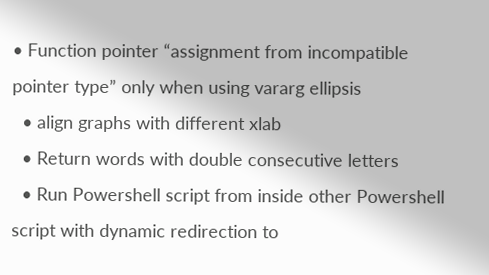• Function pointer “assignment from incompatible pointer type” only when using vararg ellipsis
  • align graphs with different xlab
  • Return words with double consecutive letters
  • Run Powershell script from inside other Powershell script with dynamic redirection to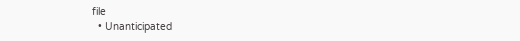file
  • Unanticipated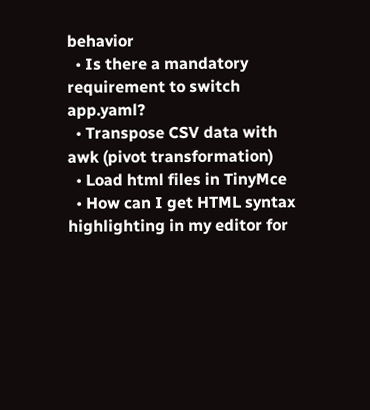behavior
  • Is there a mandatory requirement to switch app.yaml?
  • Transpose CSV data with awk (pivot transformation)
  • Load html files in TinyMce
  • How can I get HTML syntax highlighting in my editor for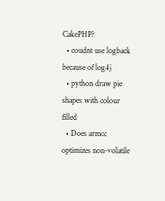CakePHP?
  • coudnt use logback because of log4j
  • python draw pie shapes with colour filled
  • Does armcc optimizes non-volatile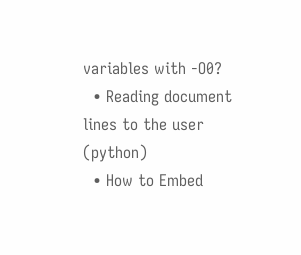variables with -O0?
  • Reading document lines to the user (python)
  • How to Embed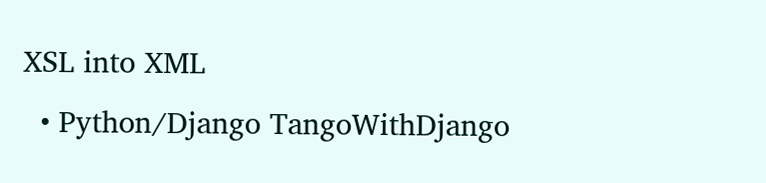XSL into XML
  • Python/Django TangoWithDjango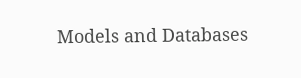Models and Databases